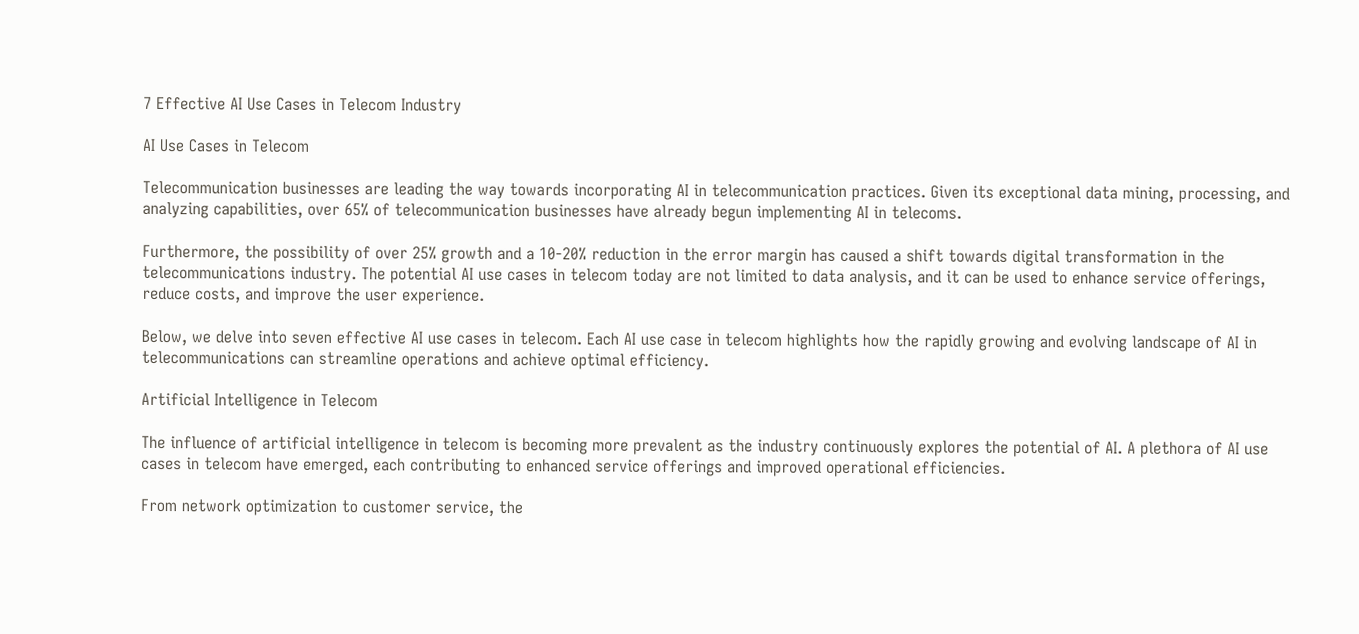7 Effective AI Use Cases in Telecom Industry

AI Use Cases in Telecom

Telecommunication businesses are leading the way towards incorporating AI in telecommunication practices. Given its exceptional data mining, processing, and analyzing capabilities, over 65% of telecommunication businesses have already begun implementing AI in telecoms.

Furthermore, the possibility of over 25% growth and a 10-20% reduction in the error margin has caused a shift towards digital transformation in the telecommunications industry. The potential AI use cases in telecom today are not limited to data analysis, and it can be used to enhance service offerings, reduce costs, and improve the user experience.

Below, we delve into seven effective AI use cases in telecom. Each AI use case in telecom highlights how the rapidly growing and evolving landscape of AI in telecommunications can streamline operations and achieve optimal efficiency.

Artificial Intelligence in Telecom

The influence of artificial intelligence in telecom is becoming more prevalent as the industry continuously explores the potential of AI. A plethora of AI use cases in telecom have emerged, each contributing to enhanced service offerings and improved operational efficiencies.

From network optimization to customer service, the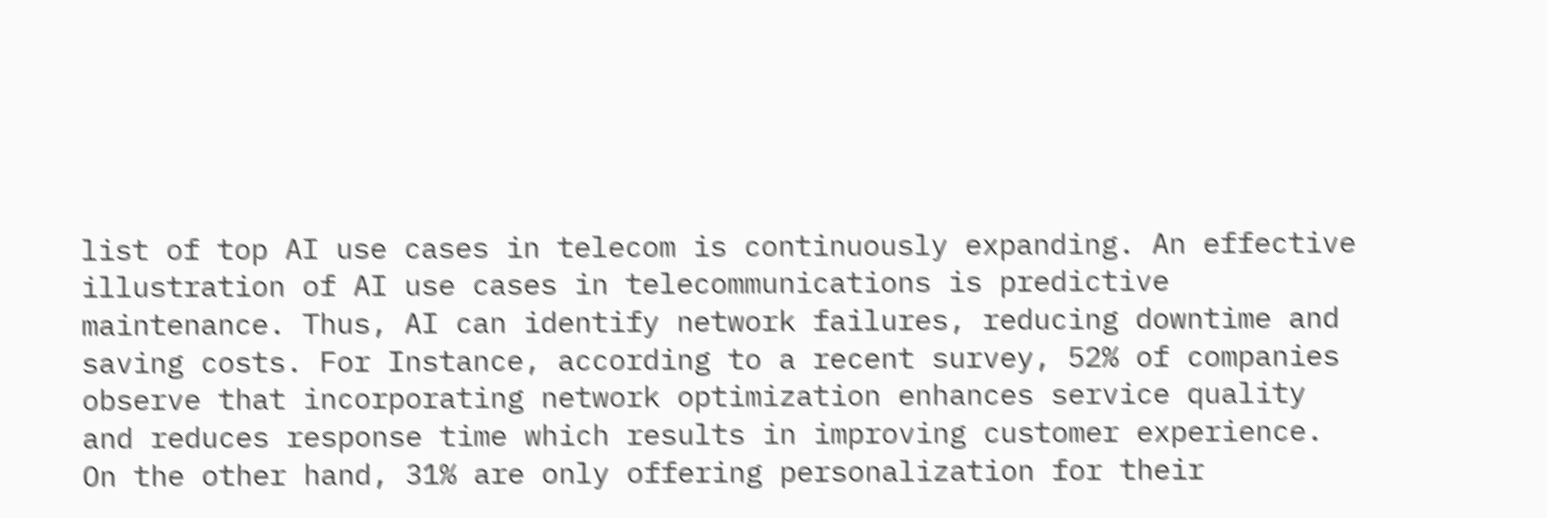list of top AI use cases in telecom is continuously expanding. An effective illustration of AI use cases in telecommunications is predictive maintenance. Thus, AI can identify network failures, reducing downtime and saving costs. For Instance, according to a recent survey, 52% of companies observe that incorporating network optimization enhances service quality and reduces response time which results in improving customer experience. On the other hand, 31% are only offering personalization for their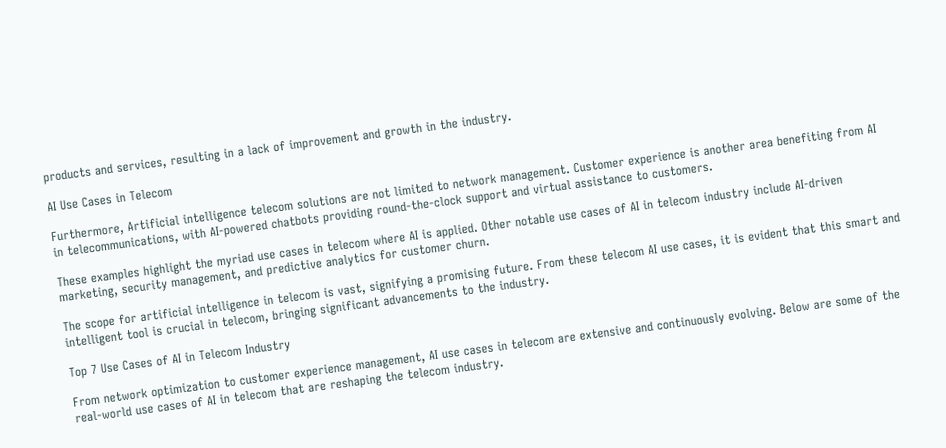products and services, resulting in a lack of improvement and growth in the industry.

AI Use Cases in Telecom

Furthermore, Artificial intelligence telecom solutions are not limited to network management. Customer experience is another area benefiting from AI in telecommunications, with AI-powered chatbots providing round-the-clock support and virtual assistance to customers.

These examples highlight the myriad use cases in telecom where AI is applied. Other notable use cases of AI in telecom industry include AI-driven marketing, security management, and predictive analytics for customer churn.

The scope for artificial intelligence in telecom is vast, signifying a promising future. From these telecom AI use cases, it is evident that this smart and intelligent tool is crucial in telecom, bringing significant advancements to the industry.

Top 7 Use Cases of AI in Telecom Industry

From network optimization to customer experience management, AI use cases in telecom are extensive and continuously evolving. Below are some of the real-world use cases of AI in telecom that are reshaping the telecom industry.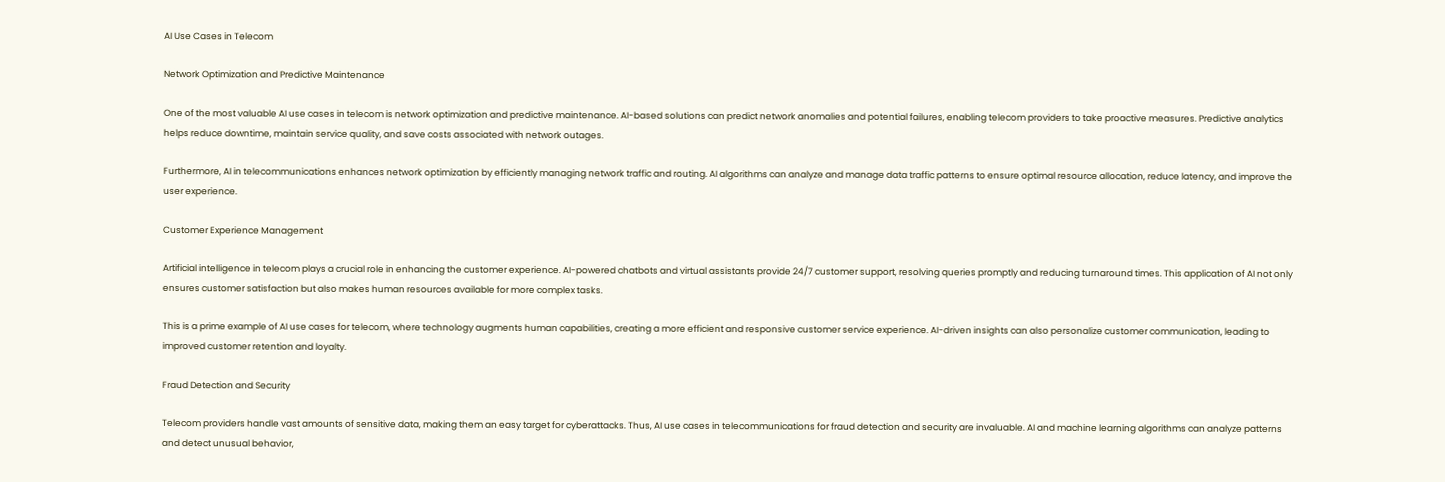AI Use Cases in Telecom

Network Optimization and Predictive Maintenance

One of the most valuable AI use cases in telecom is network optimization and predictive maintenance. AI-based solutions can predict network anomalies and potential failures, enabling telecom providers to take proactive measures. Predictive analytics helps reduce downtime, maintain service quality, and save costs associated with network outages.

Furthermore, AI in telecommunications enhances network optimization by efficiently managing network traffic and routing. AI algorithms can analyze and manage data traffic patterns to ensure optimal resource allocation, reduce latency, and improve the user experience.

Customer Experience Management

Artificial intelligence in telecom plays a crucial role in enhancing the customer experience. AI-powered chatbots and virtual assistants provide 24/7 customer support, resolving queries promptly and reducing turnaround times. This application of AI not only ensures customer satisfaction but also makes human resources available for more complex tasks.

This is a prime example of AI use cases for telecom, where technology augments human capabilities, creating a more efficient and responsive customer service experience. AI-driven insights can also personalize customer communication, leading to improved customer retention and loyalty.

Fraud Detection and Security

Telecom providers handle vast amounts of sensitive data, making them an easy target for cyberattacks. Thus, AI use cases in telecommunications for fraud detection and security are invaluable. AI and machine learning algorithms can analyze patterns and detect unusual behavior,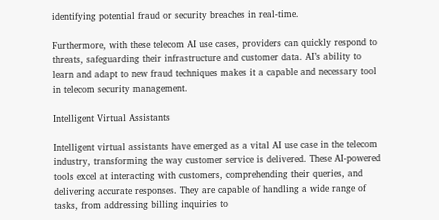identifying potential fraud or security breaches in real-time.

Furthermore, with these telecom AI use cases, providers can quickly respond to threats, safeguarding their infrastructure and customer data. AI’s ability to learn and adapt to new fraud techniques makes it a capable and necessary tool in telecom security management.

Intelligent Virtual Assistants

Intelligent virtual assistants have emerged as a vital AI use case in the telecom industry, transforming the way customer service is delivered. These AI-powered tools excel at interacting with customers, comprehending their queries, and delivering accurate responses. They are capable of handling a wide range of tasks, from addressing billing inquiries to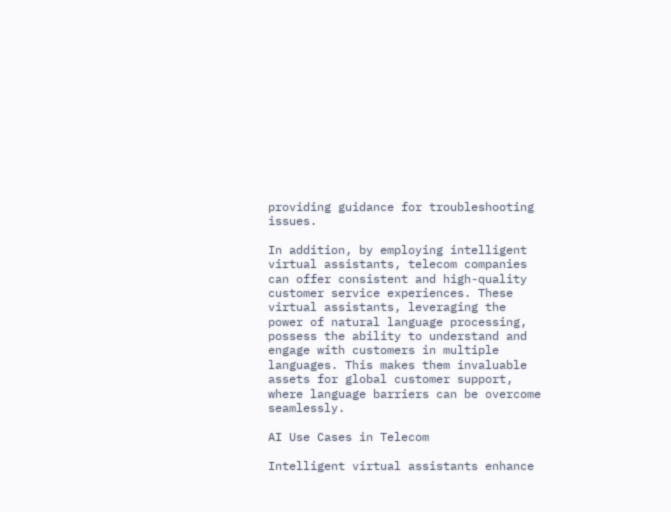providing guidance for troubleshooting issues.

In addition, by employing intelligent virtual assistants, telecom companies can offer consistent and high-quality customer service experiences. These virtual assistants, leveraging the power of natural language processing, possess the ability to understand and engage with customers in multiple languages. This makes them invaluable assets for global customer support, where language barriers can be overcome seamlessly.

AI Use Cases in Telecom

Intelligent virtual assistants enhance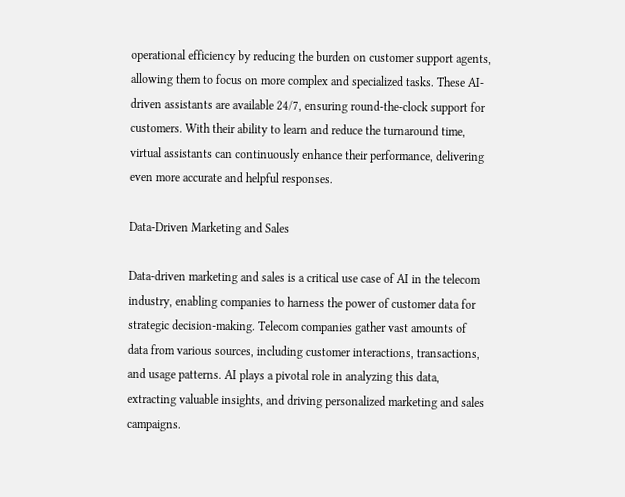operational efficiency by reducing the burden on customer support agents, allowing them to focus on more complex and specialized tasks. These AI-driven assistants are available 24/7, ensuring round-the-clock support for customers. With their ability to learn and reduce the turnaround time, virtual assistants can continuously enhance their performance, delivering even more accurate and helpful responses.

Data-Driven Marketing and Sales

Data-driven marketing and sales is a critical use case of AI in the telecom industry, enabling companies to harness the power of customer data for strategic decision-making. Telecom companies gather vast amounts of data from various sources, including customer interactions, transactions, and usage patterns. AI plays a pivotal role in analyzing this data, extracting valuable insights, and driving personalized marketing and sales campaigns.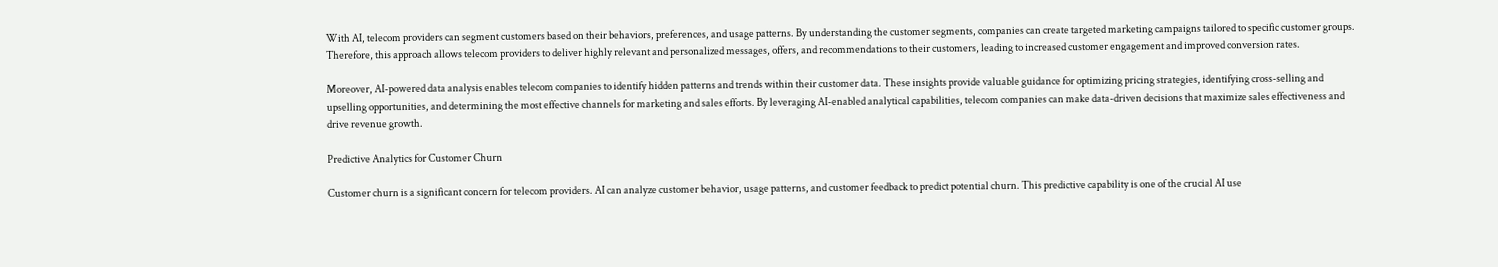With AI, telecom providers can segment customers based on their behaviors, preferences, and usage patterns. By understanding the customer segments, companies can create targeted marketing campaigns tailored to specific customer groups. Therefore, this approach allows telecom providers to deliver highly relevant and personalized messages, offers, and recommendations to their customers, leading to increased customer engagement and improved conversion rates.

Moreover, AI-powered data analysis enables telecom companies to identify hidden patterns and trends within their customer data. These insights provide valuable guidance for optimizing pricing strategies, identifying cross-selling and upselling opportunities, and determining the most effective channels for marketing and sales efforts. By leveraging AI-enabled analytical capabilities, telecom companies can make data-driven decisions that maximize sales effectiveness and drive revenue growth.

Predictive Analytics for Customer Churn

Customer churn is a significant concern for telecom providers. AI can analyze customer behavior, usage patterns, and customer feedback to predict potential churn. This predictive capability is one of the crucial AI use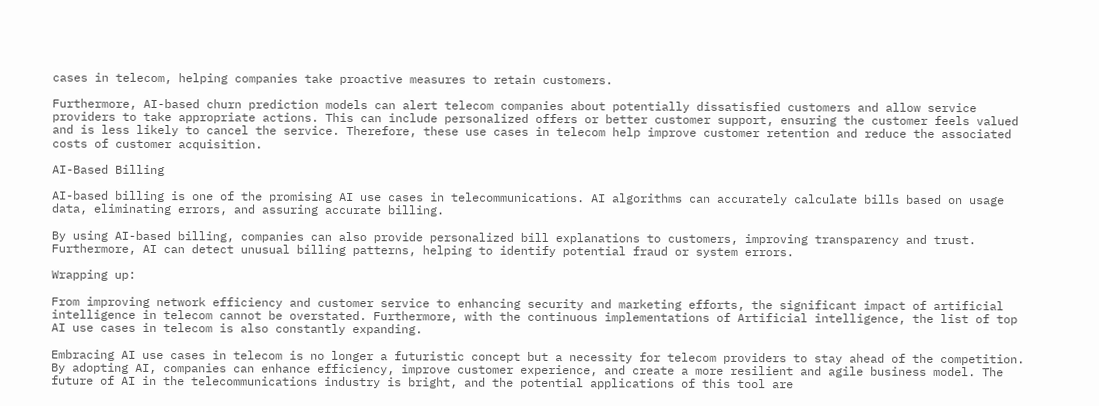cases in telecom, helping companies take proactive measures to retain customers.

Furthermore, AI-based churn prediction models can alert telecom companies about potentially dissatisfied customers and allow service providers to take appropriate actions. This can include personalized offers or better customer support, ensuring the customer feels valued and is less likely to cancel the service. Therefore, these use cases in telecom help improve customer retention and reduce the associated costs of customer acquisition.

AI-Based Billing

AI-based billing is one of the promising AI use cases in telecommunications. AI algorithms can accurately calculate bills based on usage data, eliminating errors, and assuring accurate billing.

By using AI-based billing, companies can also provide personalized bill explanations to customers, improving transparency and trust. Furthermore, AI can detect unusual billing patterns, helping to identify potential fraud or system errors.

Wrapping up:

From improving network efficiency and customer service to enhancing security and marketing efforts, the significant impact of artificial intelligence in telecom cannot be overstated. Furthermore, with the continuous implementations of Artificial intelligence, the list of top AI use cases in telecom is also constantly expanding.

Embracing AI use cases in telecom is no longer a futuristic concept but a necessity for telecom providers to stay ahead of the competition. By adopting AI, companies can enhance efficiency, improve customer experience, and create a more resilient and agile business model. The future of AI in the telecommunications industry is bright, and the potential applications of this tool are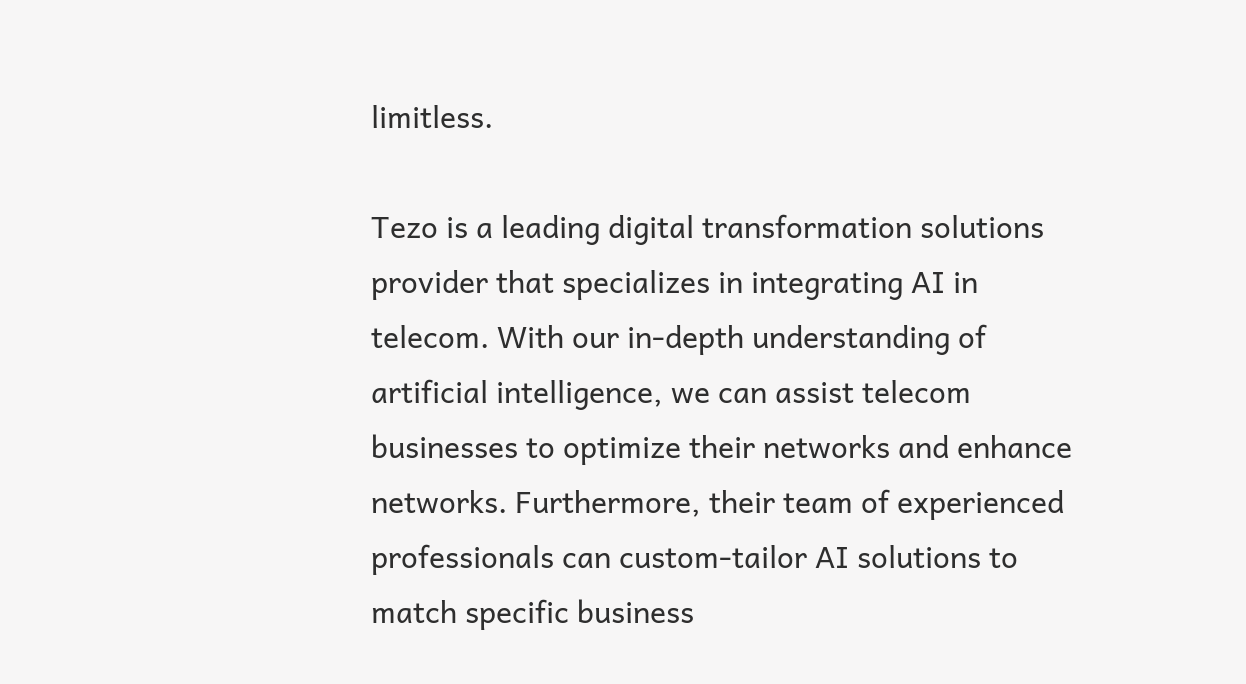limitless.

Tezo is a leading digital transformation solutions provider that specializes in integrating AI in telecom. With our in-depth understanding of artificial intelligence, we can assist telecom businesses to optimize their networks and enhance networks. Furthermore, their team of experienced professionals can custom-tailor AI solutions to match specific business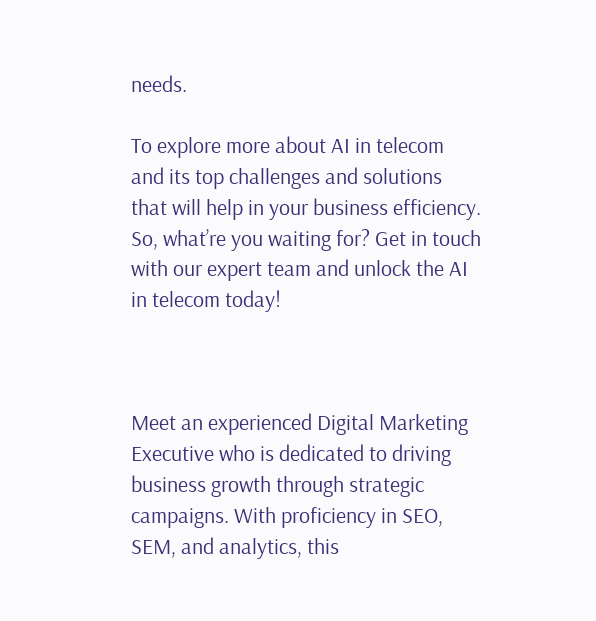needs.

To explore more about AI in telecom and its top challenges and solutions that will help in your business efficiency. So, what’re you waiting for? Get in touch with our expert team and unlock the AI in telecom today!



Meet an experienced Digital Marketing Executive who is dedicated to driving business growth through strategic campaigns. With proficiency in SEO, SEM, and analytics, this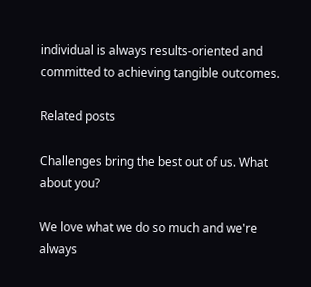individual is always results-oriented and committed to achieving tangible outcomes.

Related posts

Challenges bring the best out of us. What about you?

We love what we do so much and we're always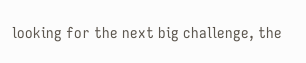looking for the next big challenge, the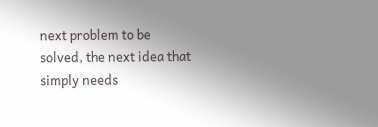next problem to be solved, the next idea that simply needs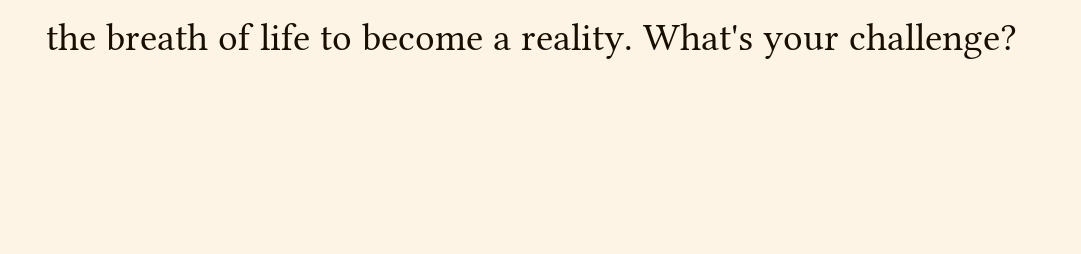the breath of life to become a reality. What's your challenge?